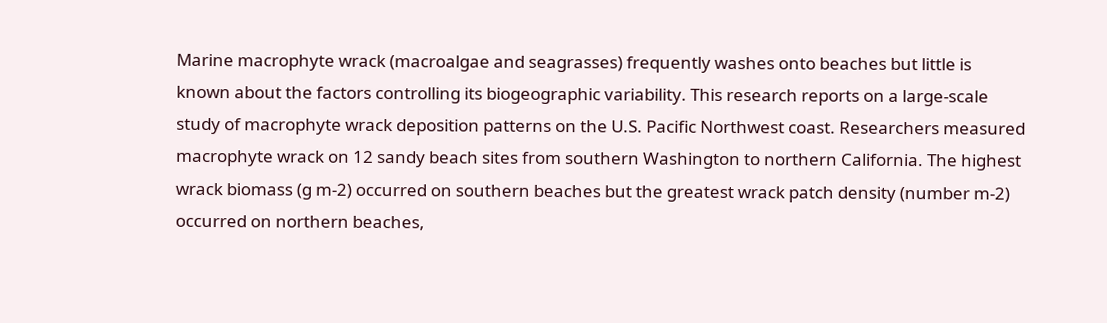Marine macrophyte wrack (macroalgae and seagrasses) frequently washes onto beaches but little is known about the factors controlling its biogeographic variability. This research reports on a large-scale study of macrophyte wrack deposition patterns on the U.S. Pacific Northwest coast. Researchers measured macrophyte wrack on 12 sandy beach sites from southern Washington to northern California. The highest wrack biomass (g m-2) occurred on southern beaches but the greatest wrack patch density (number m-2) occurred on northern beaches,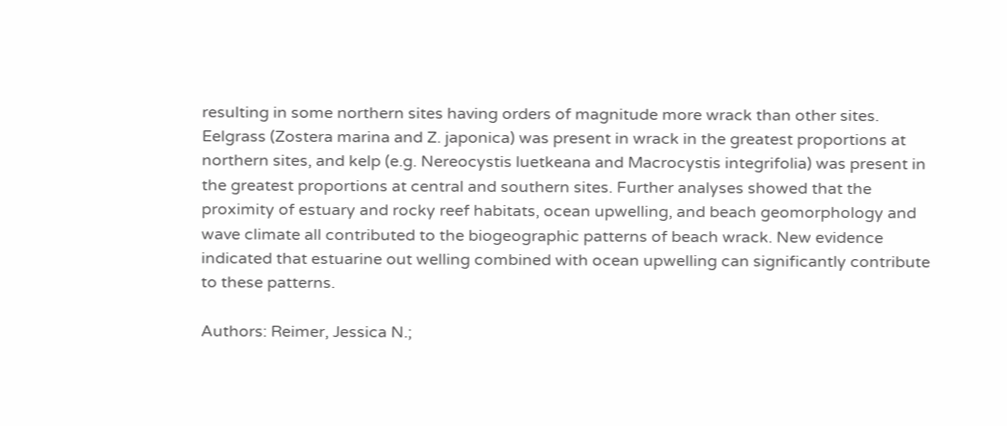resulting in some northern sites having orders of magnitude more wrack than other sites. Eelgrass (Zostera marina and Z. japonica) was present in wrack in the greatest proportions at northern sites, and kelp (e.g. Nereocystis luetkeana and Macrocystis integrifolia) was present in the greatest proportions at central and southern sites. Further analyses showed that the proximity of estuary and rocky reef habitats, ocean upwelling, and beach geomorphology and wave climate all contributed to the biogeographic patterns of beach wrack. New evidence indicated that estuarine out welling combined with ocean upwelling can significantly contribute to these patterns.

Authors: Reimer, Jessica N.;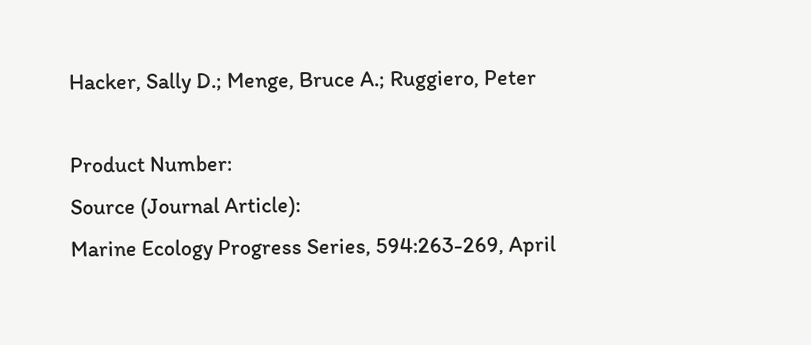Hacker, Sally D.; Menge, Bruce A.; Ruggiero, Peter

Product Number:
Source (Journal Article):
Marine Ecology Progress Series, 594:263-269, April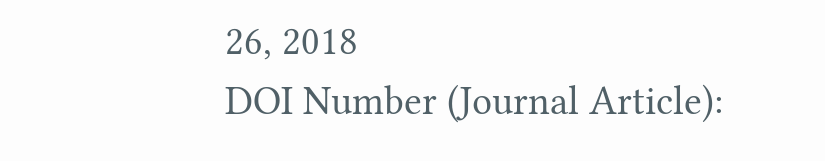26, 2018
DOI Number (Journal Article):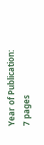Year of Publication:
7 pages